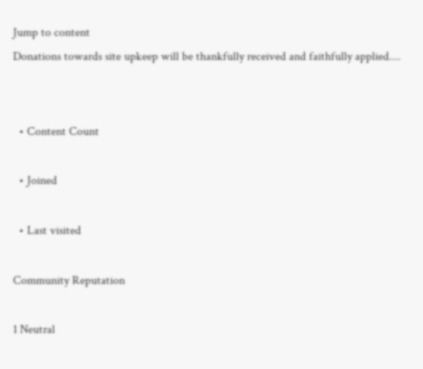Jump to content
Donations towards site upkeep will be thankfully received and faithfully applied....


  • Content Count

  • Joined

  • Last visited

Community Reputation

1 Neutral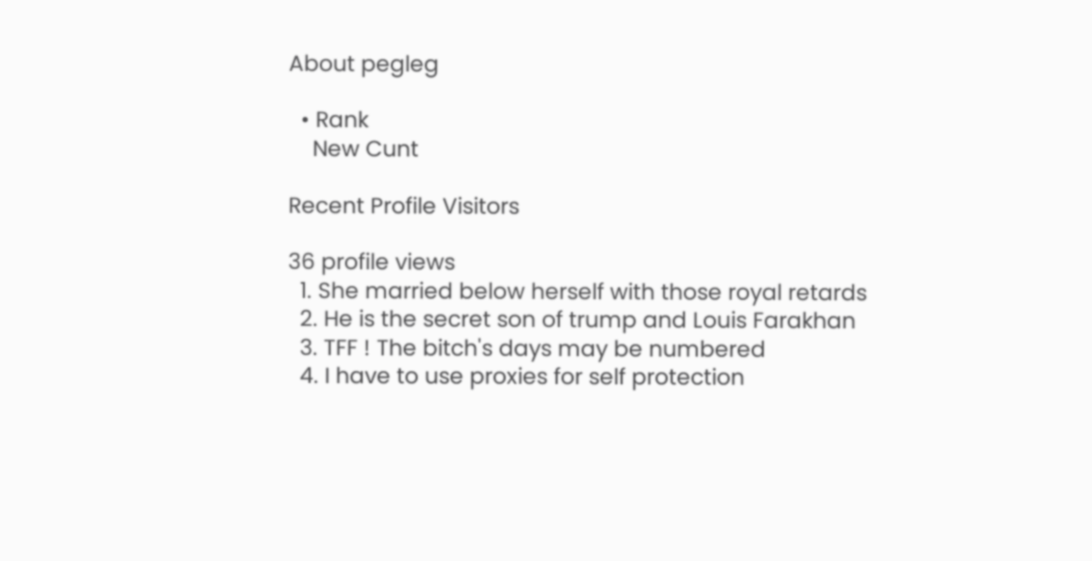About pegleg

  • Rank
    New Cunt

Recent Profile Visitors

36 profile views
  1. She married below herself with those royal retards
  2. He is the secret son of trump and Louis Farakhan
  3. TFF ! The bitch's days may be numbered
  4. I have to use proxies for self protection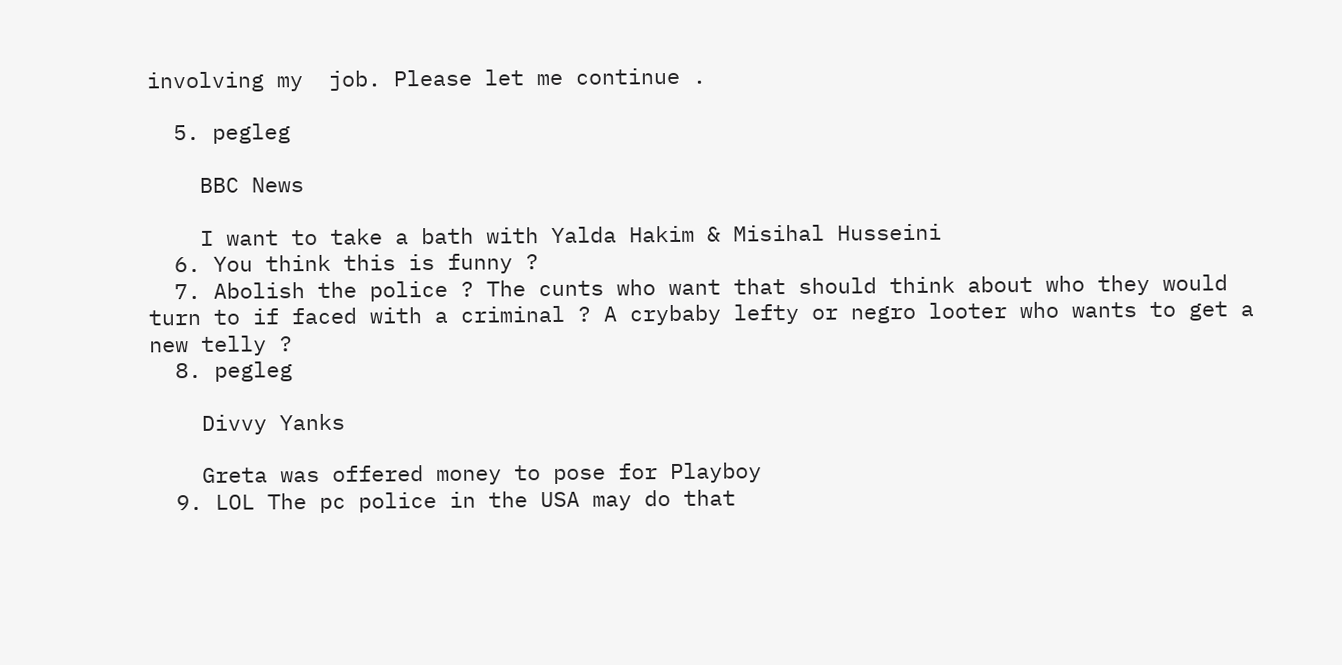involving my  job. Please let me continue .

  5. pegleg

    BBC News

    I want to take a bath with Yalda Hakim & Misihal Husseini
  6. You think this is funny ?
  7. Abolish the police ? The cunts who want that should think about who they would turn to if faced with a criminal ? A crybaby lefty or negro looter who wants to get a new telly ?
  8. pegleg

    Divvy Yanks

    Greta was offered money to pose for Playboy
  9. LOL The pc police in the USA may do that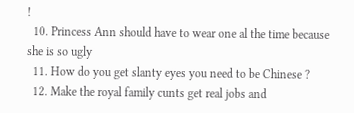!
  10. Princess Ann should have to wear one al the time because she is so ugly
  11. How do you get slanty eyes you need to be Chinese ?
  12. Make the royal family cunts get real jobs and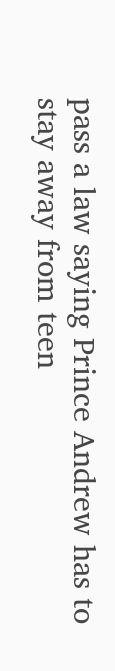pass a law saying Prince Andrew has to stay away from teen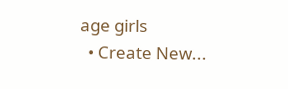age girls
  • Create New...